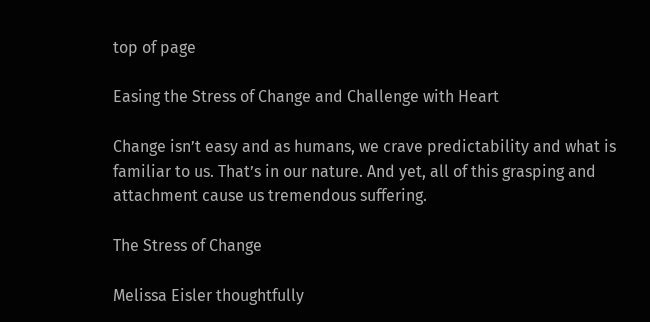top of page

Easing the Stress of Change and Challenge with Heart

Change isn’t easy and as humans, we crave predictability and what is familiar to us. That’s in our nature. And yet, all of this grasping and attachment cause us tremendous suffering.

The Stress of Change

Melissa Eisler thoughtfully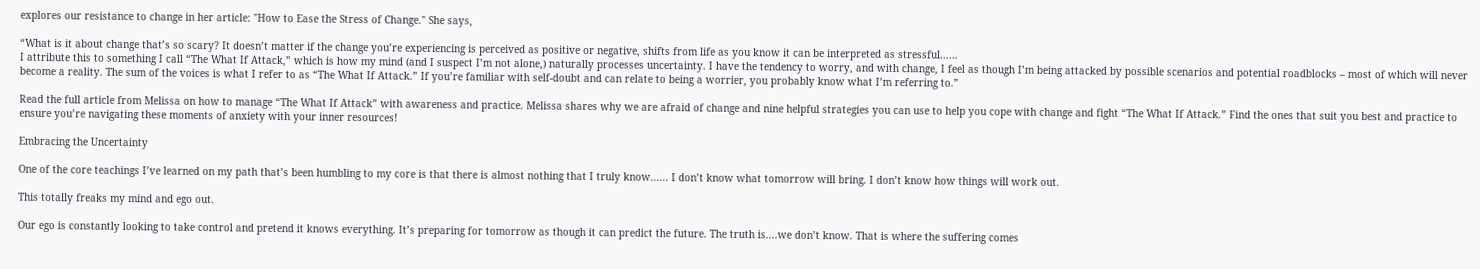explores our resistance to change in her article: "How to Ease the Stress of Change." She says,

“What is it about change that’s so scary? It doesn’t matter if the change you’re experiencing is perceived as positive or negative, shifts from life as you know it can be interpreted as stressful......
I attribute this to something I call “The What If Attack,” which is how my mind (and I suspect I’m not alone,) naturally processes uncertainty. I have the tendency to worry, and with change, I feel as though I’m being attacked by possible scenarios and potential roadblocks – most of which will never become a reality. The sum of the voices is what I refer to as “The What If Attack.” If you’re familiar with self-doubt and can relate to being a worrier, you probably know what I’m referring to.”

Read the full article from Melissa on how to manage “The What If Attack” with awareness and practice. Melissa shares why we are afraid of change and nine helpful strategies you can use to help you cope with change and fight “The What If Attack.” Find the ones that suit you best and practice to ensure you’re navigating these moments of anxiety with your inner resources!

Embracing the Uncertainty

One of the core teachings I’ve learned on my path that’s been humbling to my core is that there is almost nothing that I truly know...... I don’t know what tomorrow will bring. I don’t know how things will work out.

This totally freaks my mind and ego out.

Our ego is constantly looking to take control and pretend it knows everything. It’s preparing for tomorrow as though it can predict the future. The truth is....we don’t know. That is where the suffering comes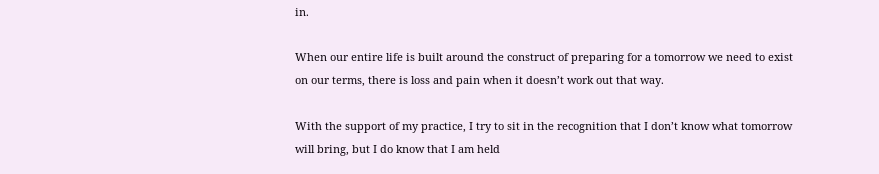in.

When our entire life is built around the construct of preparing for a tomorrow we need to exist on our terms, there is loss and pain when it doesn’t work out that way.

With the support of my practice, I try to sit in the recognition that I don’t know what tomorrow will bring, but I do know that I am held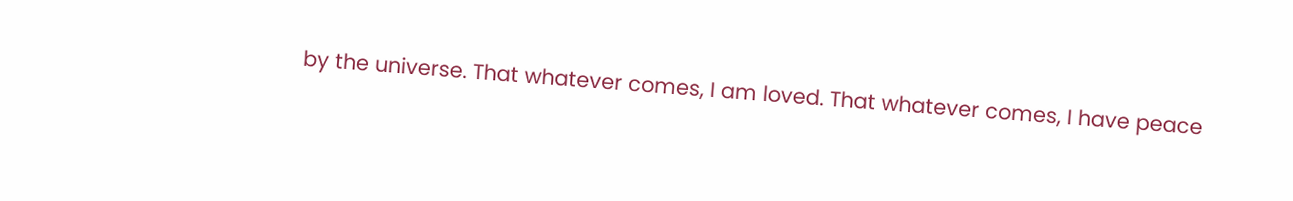by the universe. That whatever comes, I am loved. That whatever comes, I have peace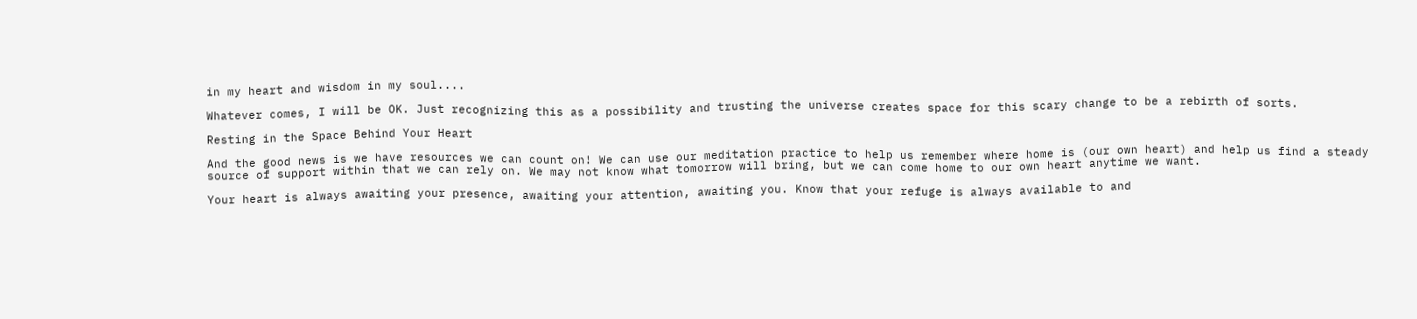in my heart and wisdom in my soul....

Whatever comes, I will be OK. Just recognizing this as a possibility and trusting the universe creates space for this scary change to be a rebirth of sorts.

Resting in the Space Behind Your Heart

And the good news is we have resources we can count on! We can use our meditation practice to help us remember where home is (our own heart) and help us find a steady source of support within that we can rely on. We may not know what tomorrow will bring, but we can come home to our own heart anytime we want.

Your heart is always awaiting your presence, awaiting your attention, awaiting you. Know that your refuge is always available to and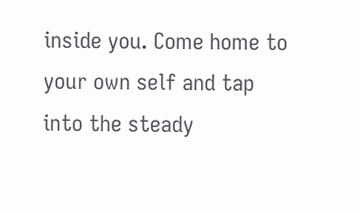inside you. Come home to your own self and tap into the steady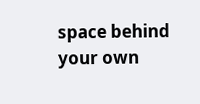space behind your own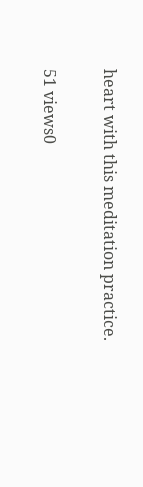heart with this meditation practice.

51 views0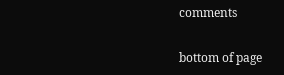comments


bottom of page